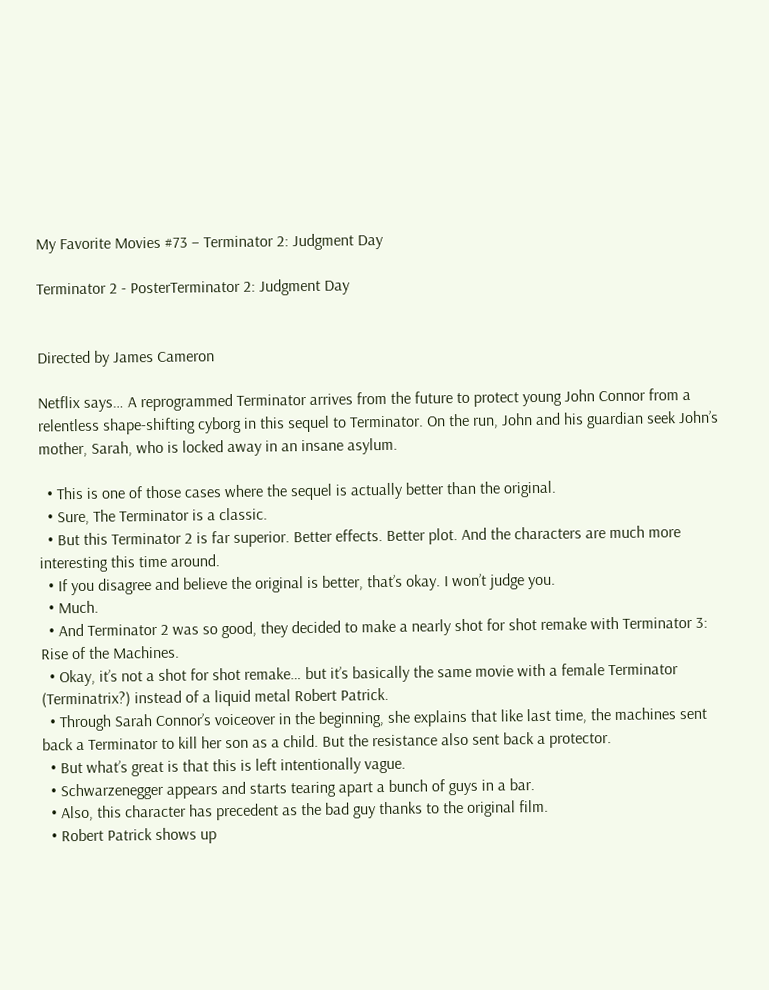My Favorite Movies #73 – Terminator 2: Judgment Day

Terminator 2 - PosterTerminator 2: Judgment Day


Directed by James Cameron

Netflix says… A reprogrammed Terminator arrives from the future to protect young John Connor from a relentless shape-shifting cyborg in this sequel to Terminator. On the run, John and his guardian seek John’s mother, Sarah, who is locked away in an insane asylum.

  • This is one of those cases where the sequel is actually better than the original.
  • Sure, The Terminator is a classic.
  • But this Terminator 2 is far superior. Better effects. Better plot. And the characters are much more interesting this time around.
  • If you disagree and believe the original is better, that’s okay. I won’t judge you.
  • Much.
  • And Terminator 2 was so good, they decided to make a nearly shot for shot remake with Terminator 3: Rise of the Machines.
  • Okay, it’s not a shot for shot remake… but it’s basically the same movie with a female Terminator (Terminatrix?) instead of a liquid metal Robert Patrick.
  • Through Sarah Connor’s voiceover in the beginning, she explains that like last time, the machines sent back a Terminator to kill her son as a child. But the resistance also sent back a protector.
  • But what’s great is that this is left intentionally vague.
  • Schwarzenegger appears and starts tearing apart a bunch of guys in a bar.
  • Also, this character has precedent as the bad guy thanks to the original film.
  • Robert Patrick shows up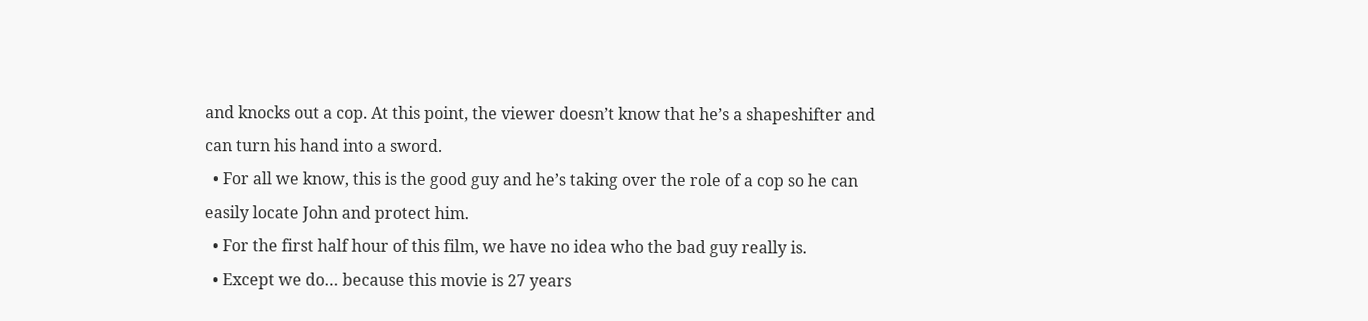and knocks out a cop. At this point, the viewer doesn’t know that he’s a shapeshifter and can turn his hand into a sword.
  • For all we know, this is the good guy and he’s taking over the role of a cop so he can easily locate John and protect him.
  • For the first half hour of this film, we have no idea who the bad guy really is.
  • Except we do… because this movie is 27 years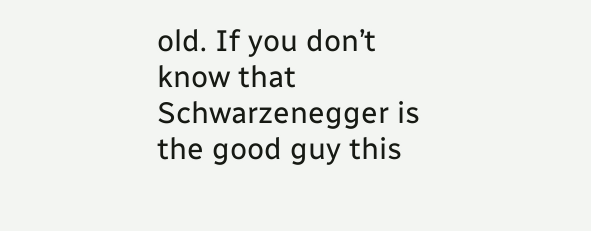old. If you don’t know that Schwarzenegger is the good guy this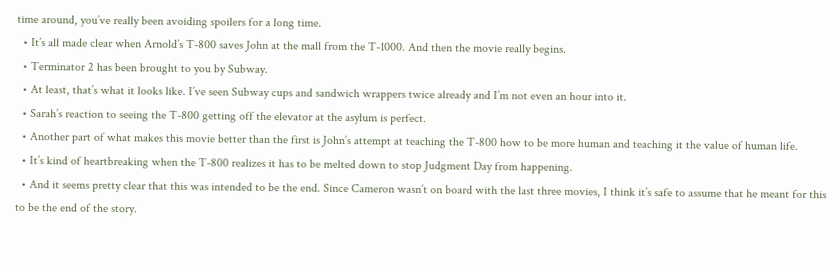time around, you’ve really been avoiding spoilers for a long time.
  • It’s all made clear when Arnold’s T-800 saves John at the mall from the T-1000. And then the movie really begins.
  • Terminator 2 has been brought to you by Subway.
  • At least, that’s what it looks like. I’ve seen Subway cups and sandwich wrappers twice already and I’m not even an hour into it.
  • Sarah’s reaction to seeing the T-800 getting off the elevator at the asylum is perfect.
  • Another part of what makes this movie better than the first is John’s attempt at teaching the T-800 how to be more human and teaching it the value of human life.
  • It’s kind of heartbreaking when the T-800 realizes it has to be melted down to stop Judgment Day from happening.
  • And it seems pretty clear that this was intended to be the end. Since Cameron wasn’t on board with the last three movies, I think it’s safe to assume that he meant for this to be the end of the story.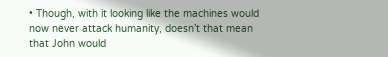• Though, with it looking like the machines would now never attack humanity, doesn’t that mean that John would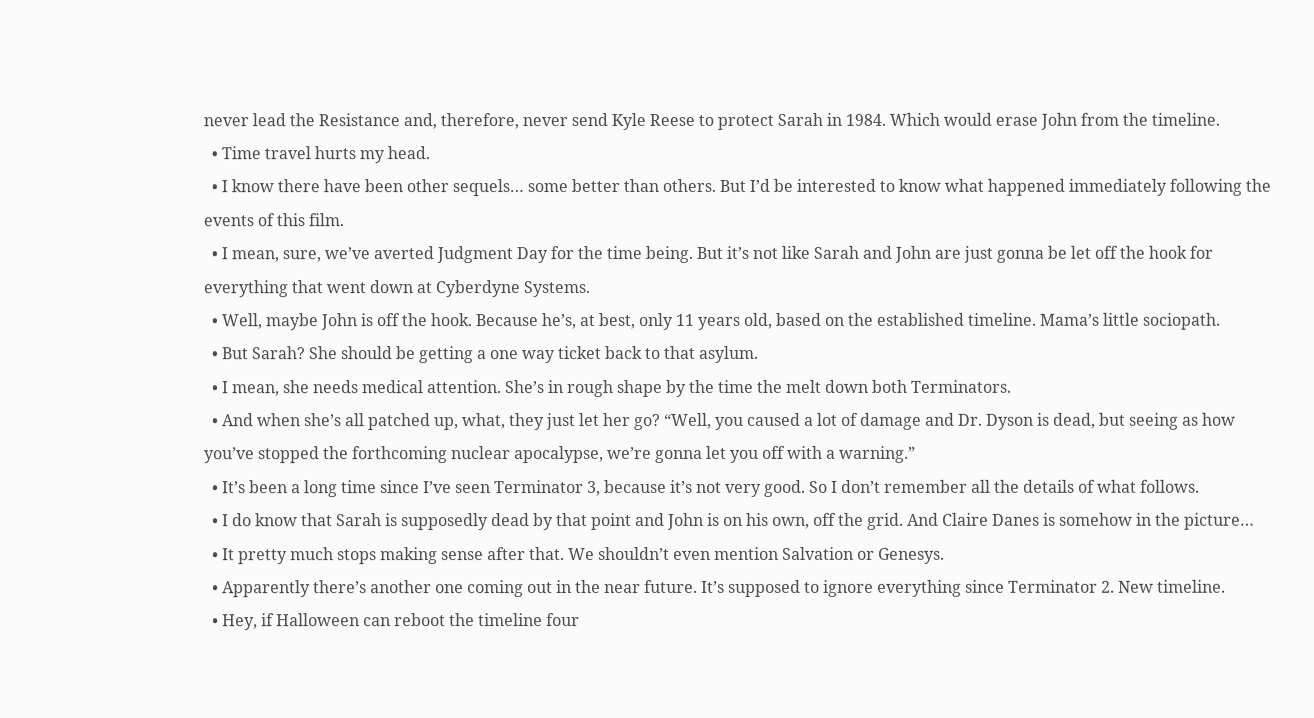never lead the Resistance and, therefore, never send Kyle Reese to protect Sarah in 1984. Which would erase John from the timeline.
  • Time travel hurts my head.
  • I know there have been other sequels… some better than others. But I’d be interested to know what happened immediately following the events of this film.
  • I mean, sure, we’ve averted Judgment Day for the time being. But it’s not like Sarah and John are just gonna be let off the hook for everything that went down at Cyberdyne Systems.
  • Well, maybe John is off the hook. Because he’s, at best, only 11 years old, based on the established timeline. Mama’s little sociopath.
  • But Sarah? She should be getting a one way ticket back to that asylum.
  • I mean, she needs medical attention. She’s in rough shape by the time the melt down both Terminators.
  • And when she’s all patched up, what, they just let her go? “Well, you caused a lot of damage and Dr. Dyson is dead, but seeing as how you’ve stopped the forthcoming nuclear apocalypse, we’re gonna let you off with a warning.”
  • It’s been a long time since I’ve seen Terminator 3, because it’s not very good. So I don’t remember all the details of what follows.
  • I do know that Sarah is supposedly dead by that point and John is on his own, off the grid. And Claire Danes is somehow in the picture…
  • It pretty much stops making sense after that. We shouldn’t even mention Salvation or Genesys.
  • Apparently there’s another one coming out in the near future. It’s supposed to ignore everything since Terminator 2. New timeline.
  • Hey, if Halloween can reboot the timeline four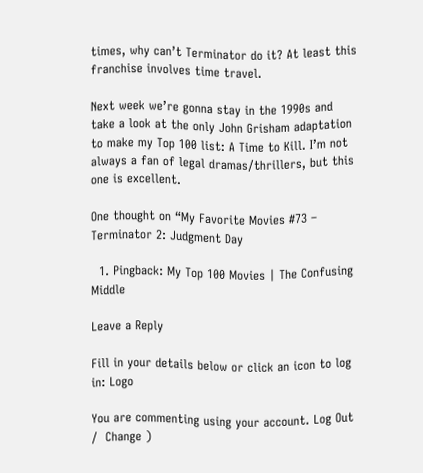times, why can’t Terminator do it? At least this franchise involves time travel.

Next week we’re gonna stay in the 1990s and take a look at the only John Grisham adaptation to make my Top 100 list: A Time to Kill. I’m not always a fan of legal dramas/thrillers, but this one is excellent.

One thought on “My Favorite Movies #73 – Terminator 2: Judgment Day

  1. Pingback: My Top 100 Movies | The Confusing Middle

Leave a Reply

Fill in your details below or click an icon to log in: Logo

You are commenting using your account. Log Out /  Change )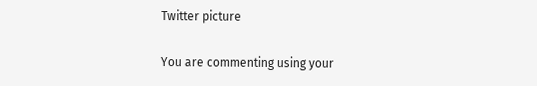Twitter picture

You are commenting using your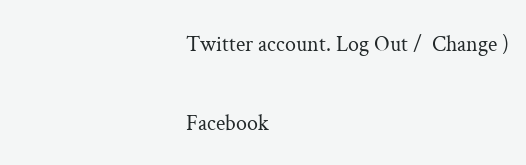Twitter account. Log Out /  Change )

Facebook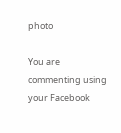photo

You are commenting using your Facebook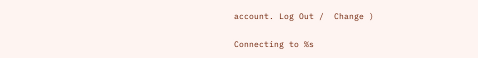account. Log Out /  Change )

Connecting to %s